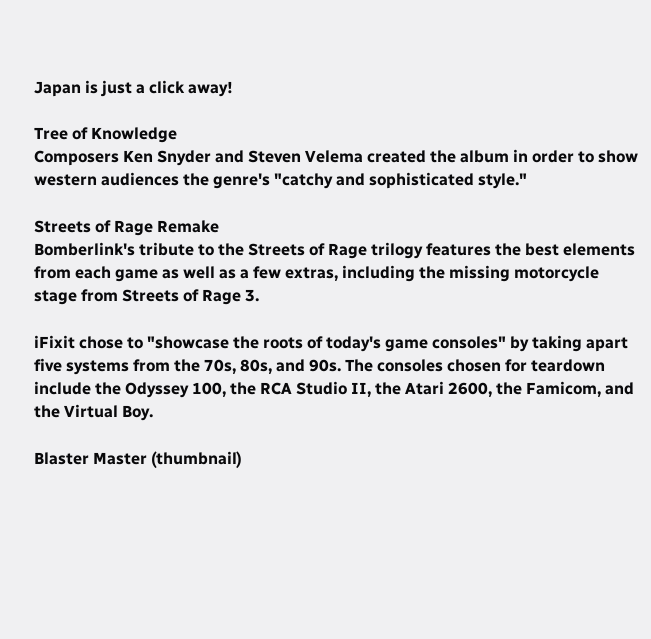Japan is just a click away!

Tree of Knowledge
Composers Ken Snyder and Steven Velema created the album in order to show western audiences the genre's "catchy and sophisticated style."

Streets of Rage Remake
Bomberlink's tribute to the Streets of Rage trilogy features the best elements from each game as well as a few extras, including the missing motorcycle stage from Streets of Rage 3.

iFixit chose to "showcase the roots of today's game consoles" by taking apart five systems from the 70s, 80s, and 90s. The consoles chosen for teardown include the Odyssey 100, the RCA Studio II, the Atari 2600, the Famicom, and the Virtual Boy.

Blaster Master (thumbnail)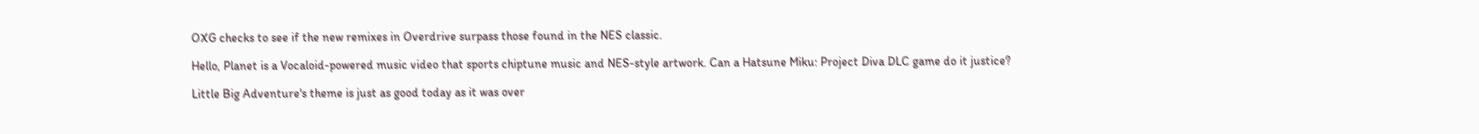OXG checks to see if the new remixes in Overdrive surpass those found in the NES classic.

Hello, Planet is a Vocaloid-powered music video that sports chiptune music and NES-style artwork. Can a Hatsune Miku: Project Diva DLC game do it justice?

Little Big Adventure's theme is just as good today as it was over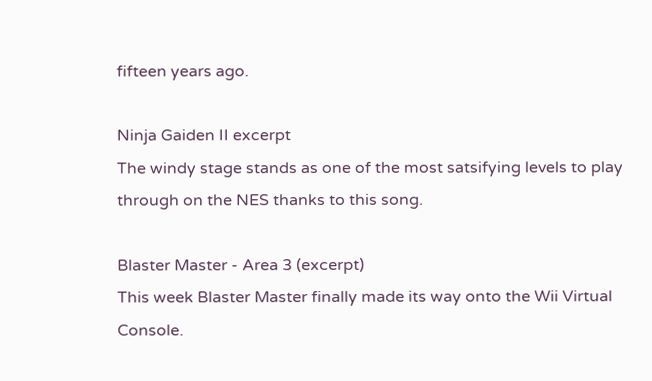fifteen years ago.

Ninja Gaiden II excerpt
The windy stage stands as one of the most satsifying levels to play through on the NES thanks to this song.

Blaster Master - Area 3 (excerpt)
This week Blaster Master finally made its way onto the Wii Virtual Console.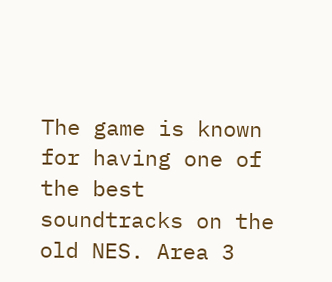The game is known for having one of the best soundtracks on the old NES. Area 3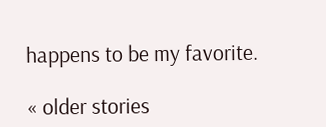happens to be my favorite.

« older stories